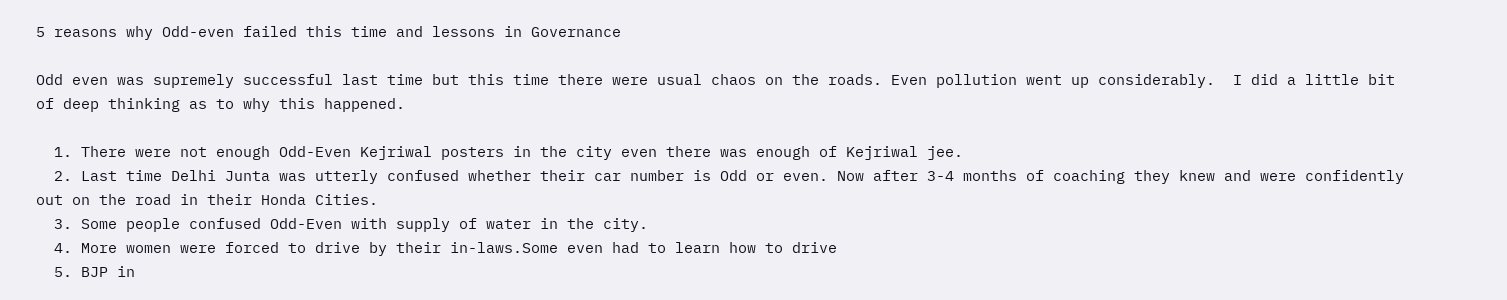5 reasons why Odd-even failed this time and lessons in Governance

Odd even was supremely successful last time but this time there were usual chaos on the roads. Even pollution went up considerably.  I did a little bit of deep thinking as to why this happened.

  1. There were not enough Odd-Even Kejriwal posters in the city even there was enough of Kejriwal jee.
  2. Last time Delhi Junta was utterly confused whether their car number is Odd or even. Now after 3-4 months of coaching they knew and were confidently out on the road in their Honda Cities.
  3. Some people confused Odd-Even with supply of water in the city.
  4. More women were forced to drive by their in-laws.Some even had to learn how to drive
  5. BJP in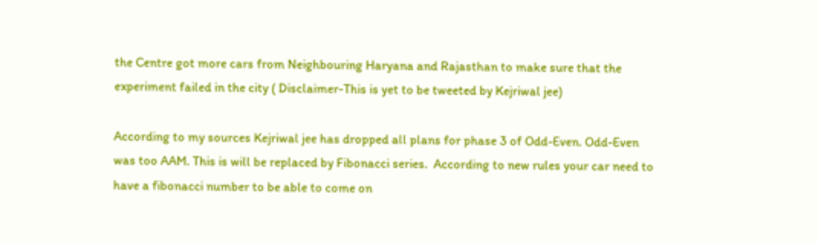the Centre got more cars from Neighbouring Haryana and Rajasthan to make sure that the experiment failed in the city ( Disclaimer-This is yet to be tweeted by Kejriwal jee)

According to my sources Kejriwal jee has dropped all plans for phase 3 of Odd-Even. Odd-Even was too AAM. This is will be replaced by Fibonacci series.  According to new rules your car need to have a fibonacci number to be able to come on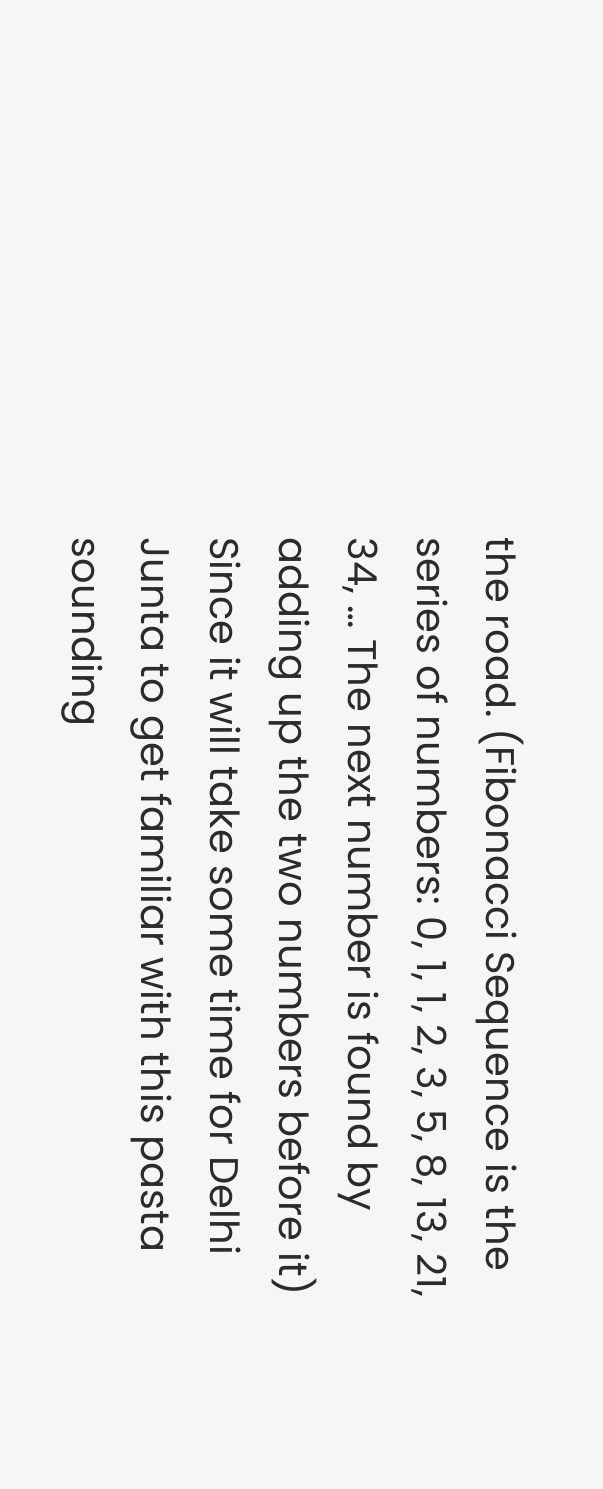the road. (Fibonacci Sequence is the series of numbers: 0, 1, 1, 2, 3, 5, 8, 13, 21, 34, … The next number is found by adding up the two numbers before it)  Since it will take some time for Delhi Junta to get familiar with this pasta sounding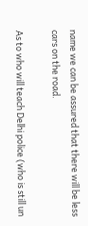name we can be assured that there will be less cars on the road.

As to who will teach Delhi police (who is still un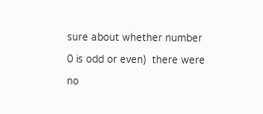sure about whether number 0 is odd or even)  there were no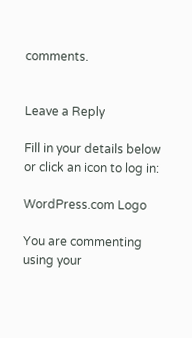comments.


Leave a Reply

Fill in your details below or click an icon to log in:

WordPress.com Logo

You are commenting using your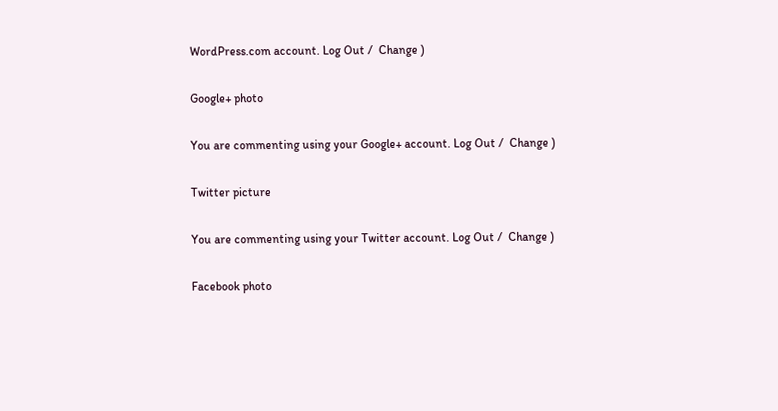WordPress.com account. Log Out /  Change )

Google+ photo

You are commenting using your Google+ account. Log Out /  Change )

Twitter picture

You are commenting using your Twitter account. Log Out /  Change )

Facebook photo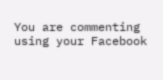You are commenting using your Facebook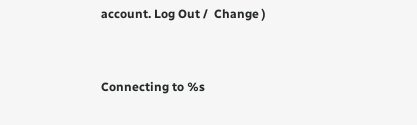account. Log Out /  Change )


Connecting to %s